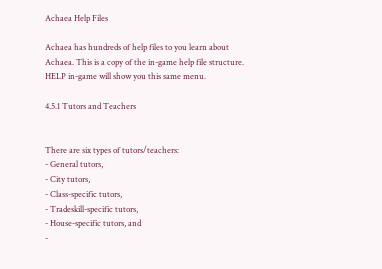Achaea Help Files

Achaea has hundreds of help files to you learn about Achaea. This is a copy of the in-game help file structure. HELP in-game will show you this same menu.

4.5.1 Tutors and Teachers


There are six types of tutors/teachers:
- General tutors,
- City tutors,
- Class-specific tutors,
- Tradeskill-specific tutors,
- House-specific tutors, and
-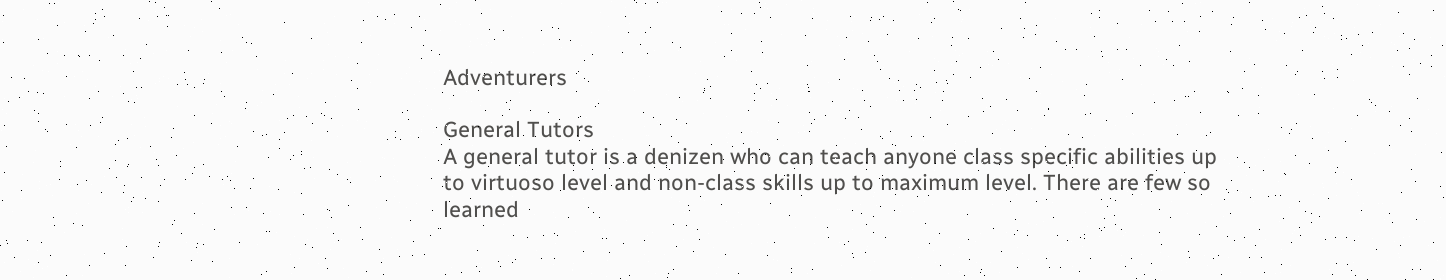Adventurers

General Tutors
A general tutor is a denizen who can teach anyone class specific abilities up
to virtuoso level and non-class skills up to maximum level. There are few so
learned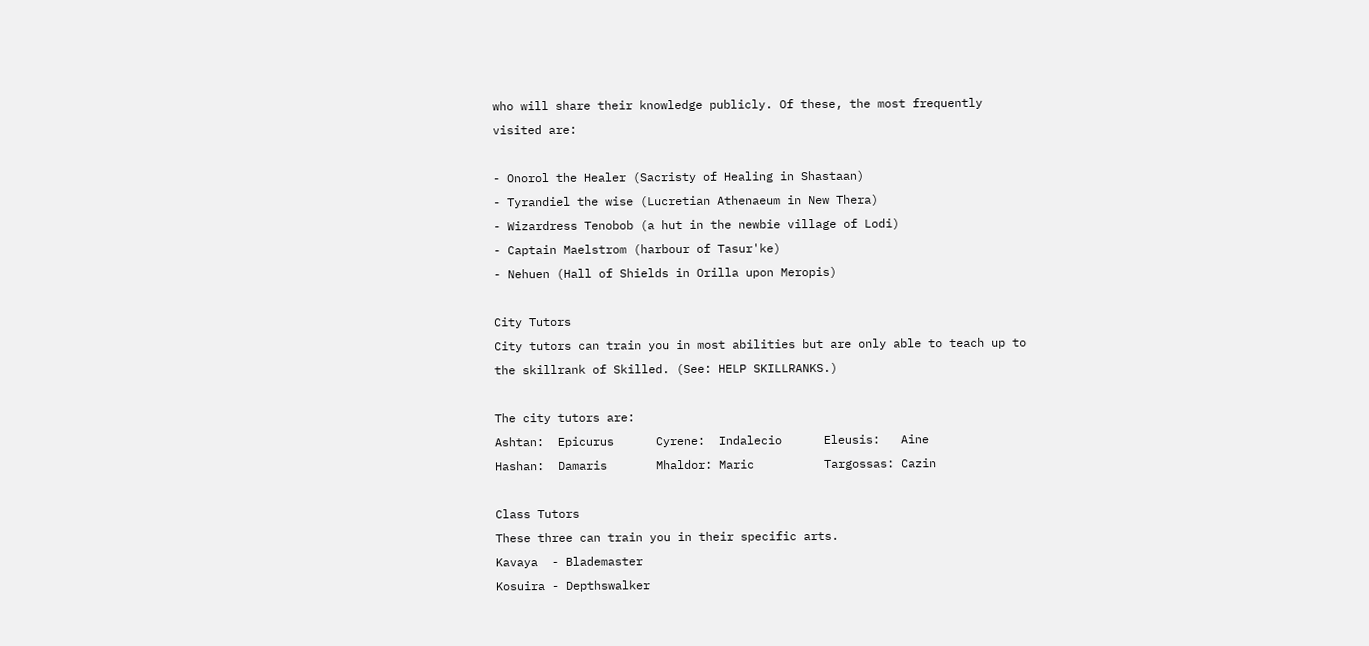who will share their knowledge publicly. Of these, the most frequently
visited are:

- Onorol the Healer (Sacristy of Healing in Shastaan)
- Tyrandiel the wise (Lucretian Athenaeum in New Thera)
- Wizardress Tenobob (a hut in the newbie village of Lodi)
- Captain Maelstrom (harbour of Tasur'ke)
- Nehuen (Hall of Shields in Orilla upon Meropis)

City Tutors
City tutors can train you in most abilities but are only able to teach up to
the skillrank of Skilled. (See: HELP SKILLRANKS.)

The city tutors are:
Ashtan:  Epicurus      Cyrene:  Indalecio      Eleusis:   Aine
Hashan:  Damaris       Mhaldor: Maric          Targossas: Cazin

Class Tutors
These three can train you in their specific arts.
Kavaya  - Blademaster
Kosuira - Depthswalker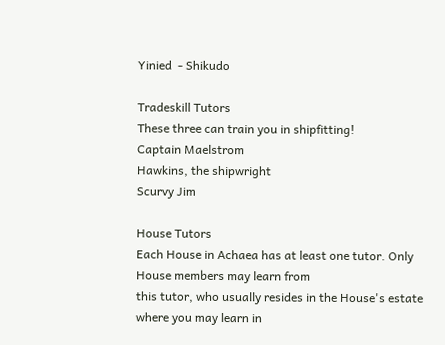Yinied  - Shikudo

Tradeskill Tutors
These three can train you in shipfitting!
Captain Maelstrom
Hawkins, the shipwright
Scurvy Jim

House Tutors
Each House in Achaea has at least one tutor. Only House members may learn from
this tutor, who usually resides in the House's estate where you may learn in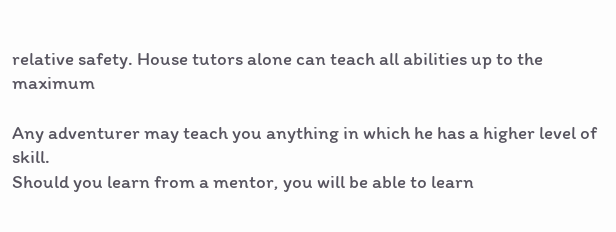relative safety. House tutors alone can teach all abilities up to the maximum

Any adventurer may teach you anything in which he has a higher level of skill.
Should you learn from a mentor, you will be able to learn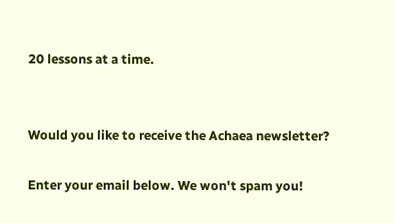20 lessons at a time.


Would you like to receive the Achaea newsletter?

Enter your email below. We won't spam you!